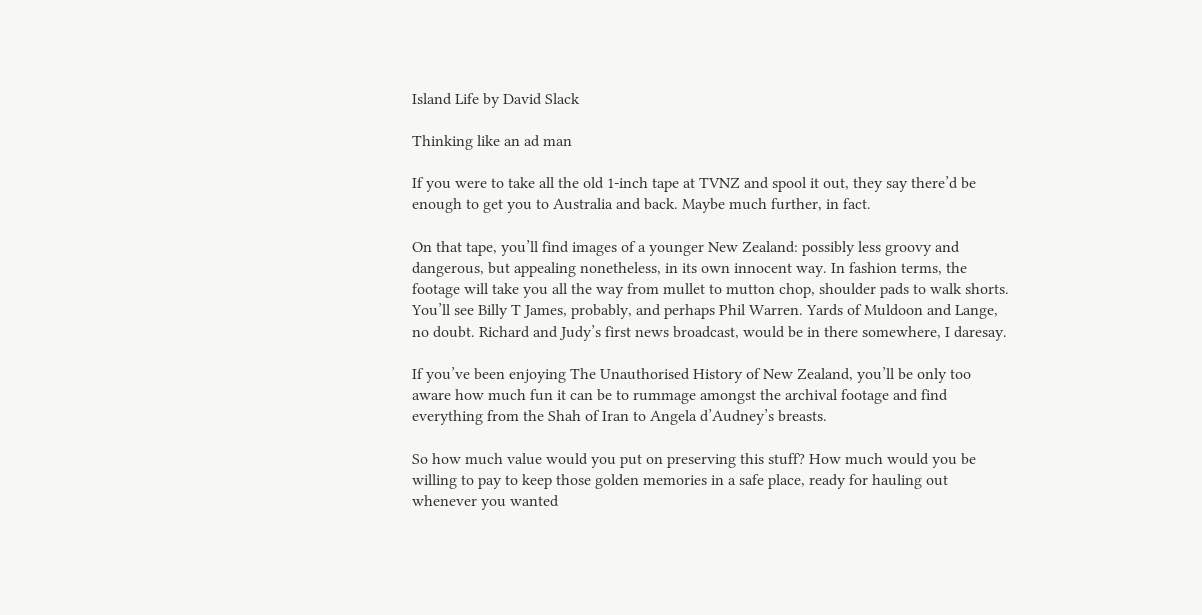Island Life by David Slack

Thinking like an ad man

If you were to take all the old 1-inch tape at TVNZ and spool it out, they say there’d be enough to get you to Australia and back. Maybe much further, in fact.

On that tape, you’ll find images of a younger New Zealand: possibly less groovy and dangerous, but appealing nonetheless, in its own innocent way. In fashion terms, the footage will take you all the way from mullet to mutton chop, shoulder pads to walk shorts. You’ll see Billy T James, probably, and perhaps Phil Warren. Yards of Muldoon and Lange, no doubt. Richard and Judy’s first news broadcast, would be in there somewhere, I daresay.

If you’ve been enjoying The Unauthorised History of New Zealand, you’ll be only too aware how much fun it can be to rummage amongst the archival footage and find everything from the Shah of Iran to Angela d’Audney’s breasts.

So how much value would you put on preserving this stuff? How much would you be willing to pay to keep those golden memories in a safe place, ready for hauling out whenever you wanted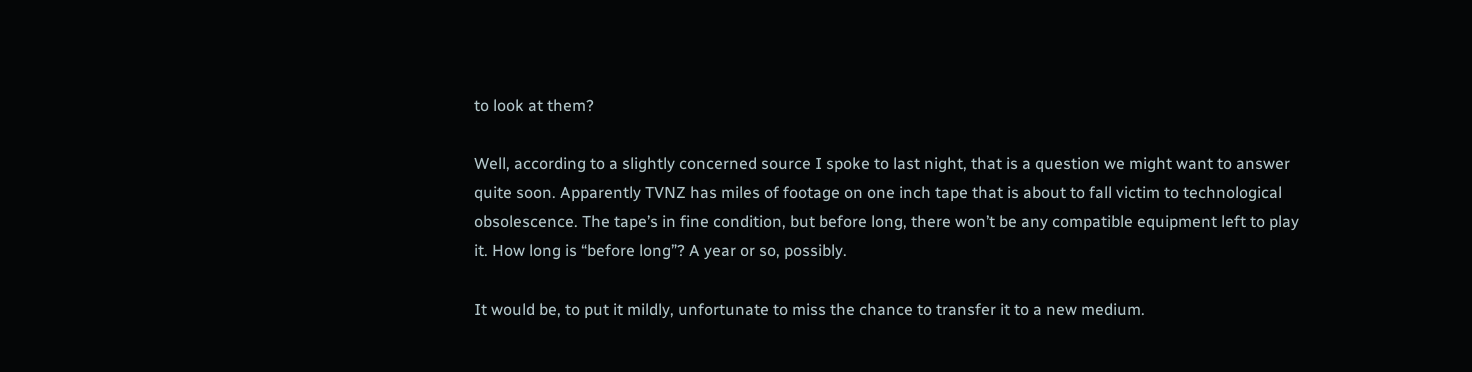to look at them?

Well, according to a slightly concerned source I spoke to last night, that is a question we might want to answer quite soon. Apparently TVNZ has miles of footage on one inch tape that is about to fall victim to technological obsolescence. The tape’s in fine condition, but before long, there won’t be any compatible equipment left to play it. How long is “before long”? A year or so, possibly.

It would be, to put it mildly, unfortunate to miss the chance to transfer it to a new medium.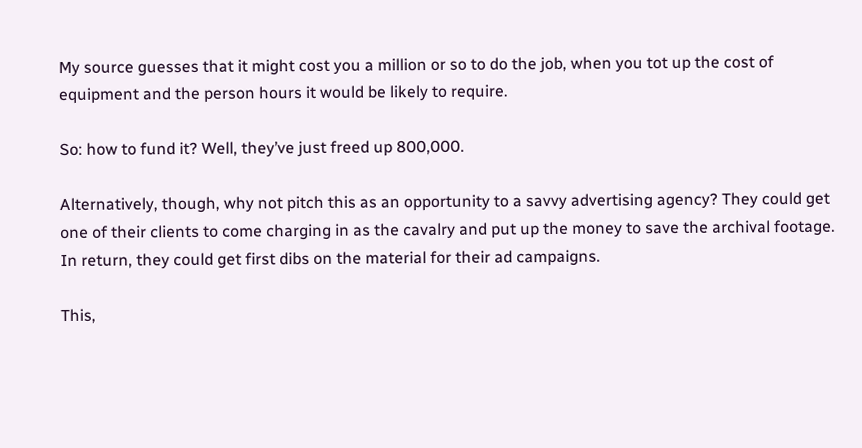My source guesses that it might cost you a million or so to do the job, when you tot up the cost of equipment and the person hours it would be likely to require.

So: how to fund it? Well, they’ve just freed up 800,000.

Alternatively, though, why not pitch this as an opportunity to a savvy advertising agency? They could get one of their clients to come charging in as the cavalry and put up the money to save the archival footage. In return, they could get first dibs on the material for their ad campaigns.

This,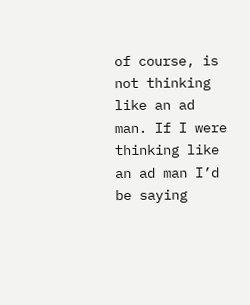of course, is not thinking like an ad man. If I were thinking like an ad man I’d be saying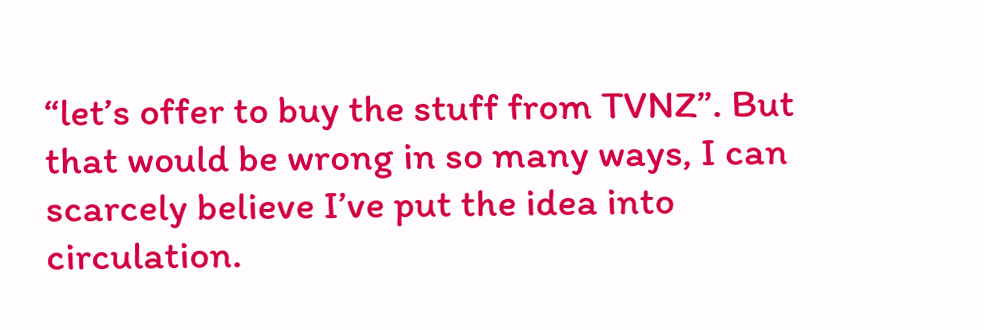“let’s offer to buy the stuff from TVNZ”. But that would be wrong in so many ways, I can scarcely believe I’ve put the idea into circulation.